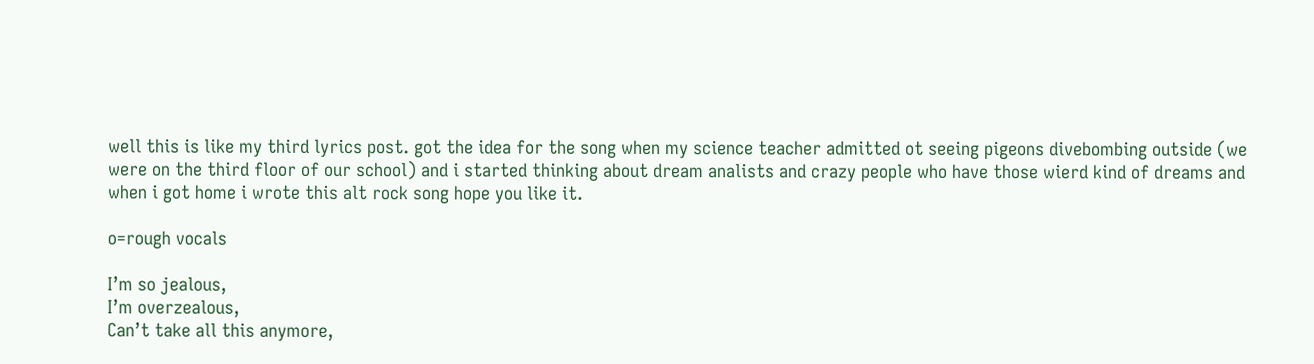well this is like my third lyrics post. got the idea for the song when my science teacher admitted ot seeing pigeons divebombing outside (we were on the third floor of our school) and i started thinking about dream analists and crazy people who have those wierd kind of dreams and when i got home i wrote this alt rock song hope you like it.

o=rough vocals

I’m so jealous,
I’m overzealous,
Can’t take all this anymore,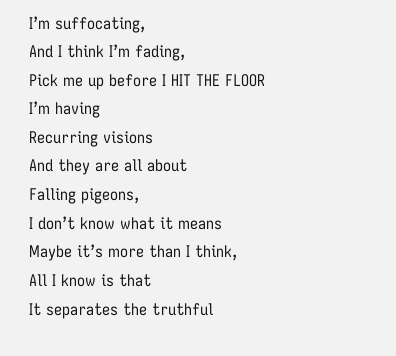I’m suffocating,
And I think I’m fading,
Pick me up before I HIT THE FLOOR
I’m having
Recurring visions
And they are all about
Falling pigeons,
I don’t know what it means
Maybe it’s more than I think,
All I know is that
It separates the truthful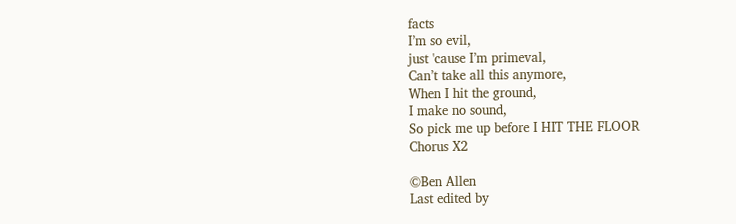facts
I’m so evil,
just 'cause I’m primeval,
Can’t take all this anymore,
When I hit the ground,
I make no sound,
So pick me up before I HIT THE FLOOR
Chorus X2

©Ben Allen
Last edited by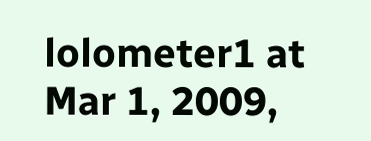lolometer1 at Mar 1, 2009,